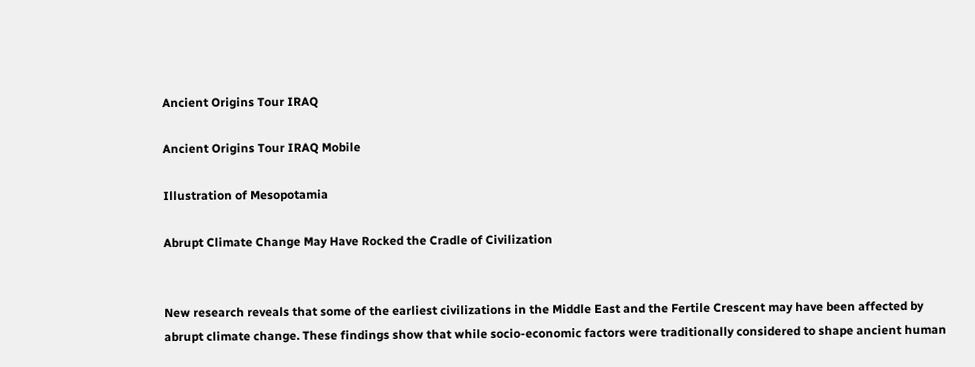Ancient Origins Tour IRAQ

Ancient Origins Tour IRAQ Mobile

Illustration of Mesopotamia

Abrupt Climate Change May Have Rocked the Cradle of Civilization


New research reveals that some of the earliest civilizations in the Middle East and the Fertile Crescent may have been affected by abrupt climate change. These findings show that while socio-economic factors were traditionally considered to shape ancient human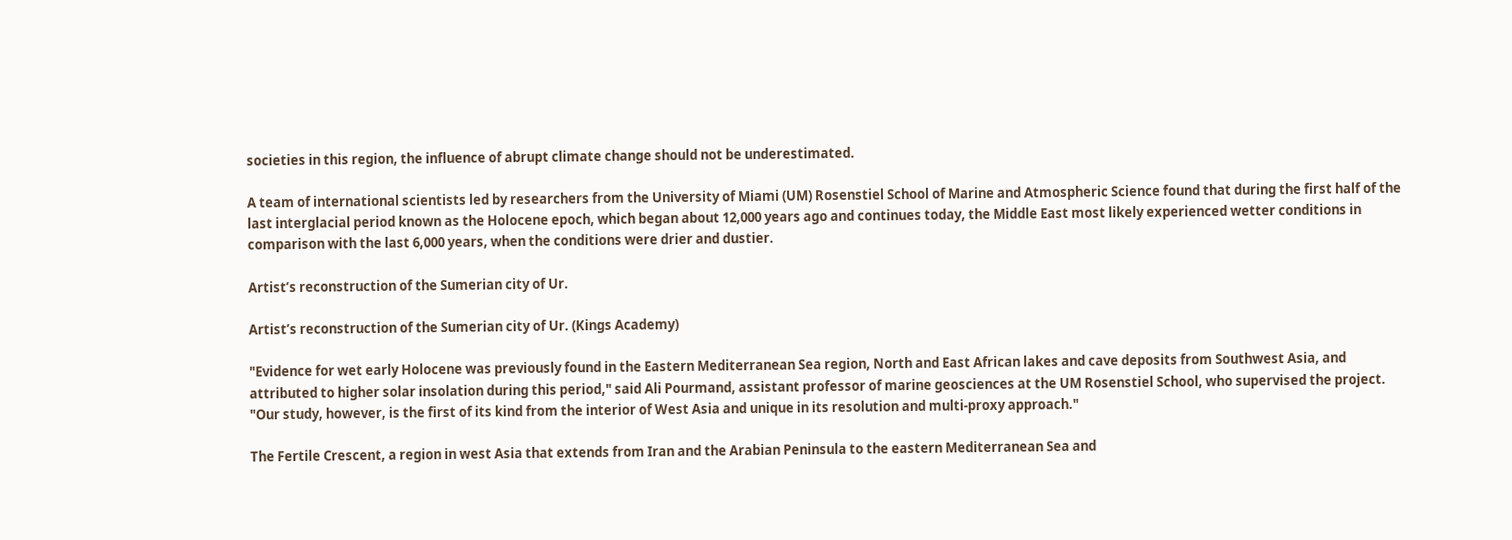societies in this region, the influence of abrupt climate change should not be underestimated.

A team of international scientists led by researchers from the University of Miami (UM) Rosenstiel School of Marine and Atmospheric Science found that during the first half of the last interglacial period known as the Holocene epoch, which began about 12,000 years ago and continues today, the Middle East most likely experienced wetter conditions in comparison with the last 6,000 years, when the conditions were drier and dustier.

Artist’s reconstruction of the Sumerian city of Ur.

Artist’s reconstruction of the Sumerian city of Ur. (Kings Academy)

"Evidence for wet early Holocene was previously found in the Eastern Mediterranean Sea region, North and East African lakes and cave deposits from Southwest Asia, and attributed to higher solar insolation during this period," said Ali Pourmand, assistant professor of marine geosciences at the UM Rosenstiel School, who supervised the project. "Our study, however, is the first of its kind from the interior of West Asia and unique in its resolution and multi-proxy approach."

The Fertile Crescent, a region in west Asia that extends from Iran and the Arabian Peninsula to the eastern Mediterranean Sea and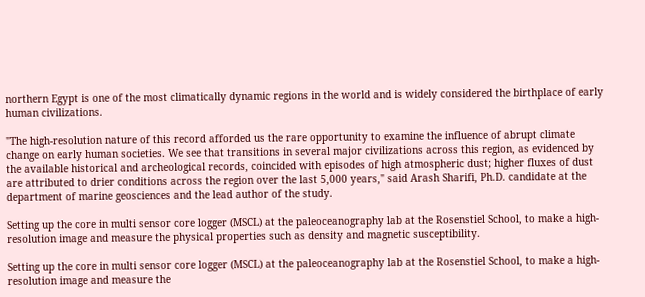northern Egypt is one of the most climatically dynamic regions in the world and is widely considered the birthplace of early human civilizations.

"The high-resolution nature of this record afforded us the rare opportunity to examine the influence of abrupt climate change on early human societies. We see that transitions in several major civilizations across this region, as evidenced by the available historical and archeological records, coincided with episodes of high atmospheric dust; higher fluxes of dust are attributed to drier conditions across the region over the last 5,000 years," said Arash Sharifi, Ph.D. candidate at the department of marine geosciences and the lead author of the study.

Setting up the core in multi sensor core logger (MSCL) at the paleoceanography lab at the Rosenstiel School, to make a high-resolution image and measure the physical properties such as density and magnetic susceptibility.

Setting up the core in multi sensor core logger (MSCL) at the paleoceanography lab at the Rosenstiel School, to make a high-resolution image and measure the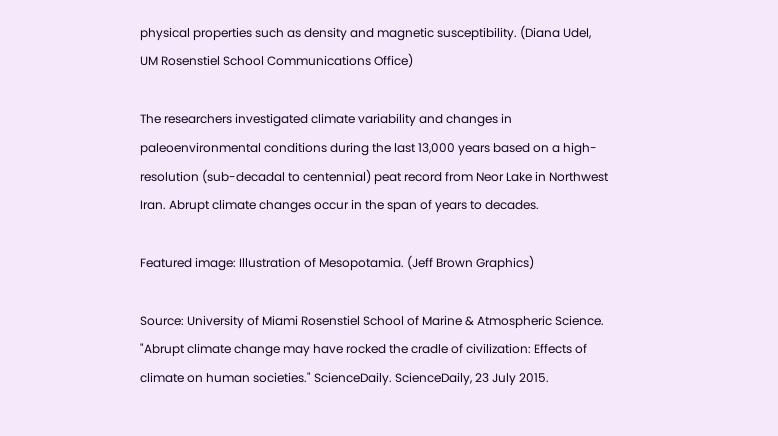physical properties such as density and magnetic susceptibility. (Diana Udel, UM Rosenstiel School Communications Office)

The researchers investigated climate variability and changes in paleoenvironmental conditions during the last 13,000 years based on a high-resolution (sub-decadal to centennial) peat record from Neor Lake in Northwest Iran. Abrupt climate changes occur in the span of years to decades.

Featured image: Illustration of Mesopotamia. (Jeff Brown Graphics)

Source: University of Miami Rosenstiel School of Marine & Atmospheric Science. "Abrupt climate change may have rocked the cradle of civilization: Effects of climate on human societies." ScienceDaily. ScienceDaily, 23 July 2015.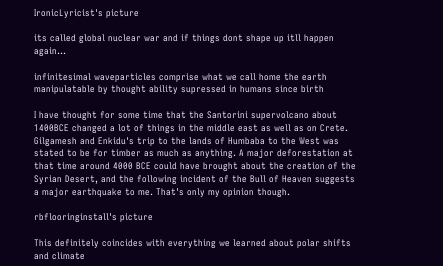IronicLyricist's picture

its called global nuclear war and if things dont shape up itll happen again…

infinitesimal waveparticles comprise what we call home the earth
manipulatable by thought ability supressed in humans since birth

I have thought for some time that the Santorini supervolcano about 1400BCE changed a lot of things in the middle east as well as on Crete. Gilgamesh and Enkidu's trip to the lands of Humbaba to the West was stated to be for timber as much as anything. A major deforestation at that time around 4000 BCE could have brought about the creation of the Syrian Desert, and the following incident of the Bull of Heaven suggests a major earthquake to me. That's only my opinion though.

rbflooringinstall's picture

This definitely coincides with everything we learned about polar shifts and climate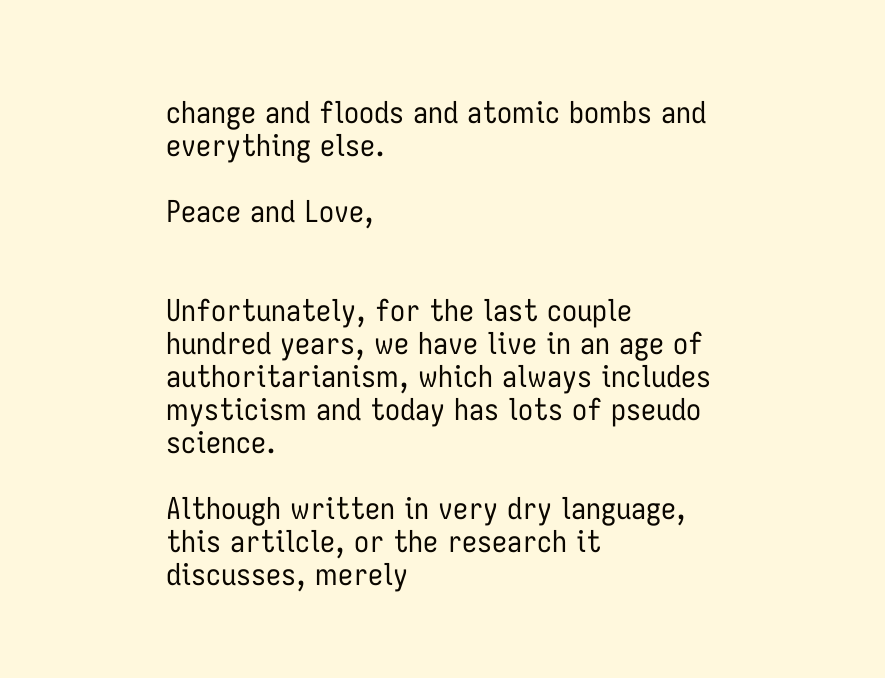change and floods and atomic bombs and everything else.

Peace and Love,


Unfortunately, for the last couple hundred years, we have live in an age of authoritarianism, which always includes mysticism and today has lots of pseudo science.

Although written in very dry language, this artilcle, or the research it discusses, merely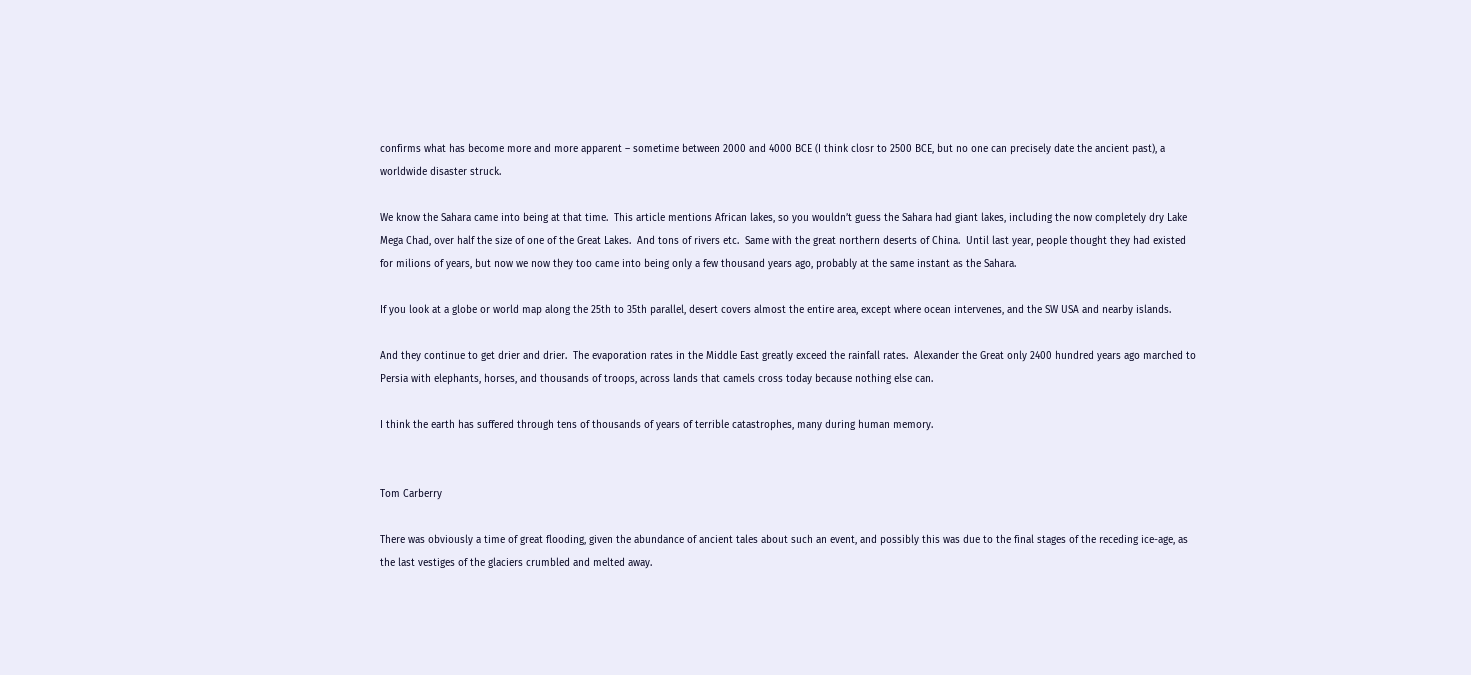confirms what has become more and more apparent – sometime between 2000 and 4000 BCE (I think closr to 2500 BCE, but no one can precisely date the ancient past), a worldwide disaster struck.

We know the Sahara came into being at that time.  This article mentions African lakes, so you wouldn’t guess the Sahara had giant lakes, including the now completely dry Lake Mega Chad, over half the size of one of the Great Lakes.  And tons of rivers etc.  Same with the great northern deserts of China.  Until last year, people thought they had existed for milions of years, but now we now they too came into being only a few thousand years ago, probably at the same instant as the Sahara.

If you look at a globe or world map along the 25th to 35th parallel, desert covers almost the entire area, except where ocean intervenes, and the SW USA and nearby islands.

And they continue to get drier and drier.  The evaporation rates in the Middle East greatly exceed the rainfall rates.  Alexander the Great only 2400 hundred years ago marched to Persia with elephants, horses, and thousands of troops, across lands that camels cross today because nothing else can.

I think the earth has suffered through tens of thousands of years of terrible catastrophes, many during human memory.


Tom Carberry

There was obviously a time of great flooding, given the abundance of ancient tales about such an event, and possibly this was due to the final stages of the receding ice-age, as the last vestiges of the glaciers crumbled and melted away.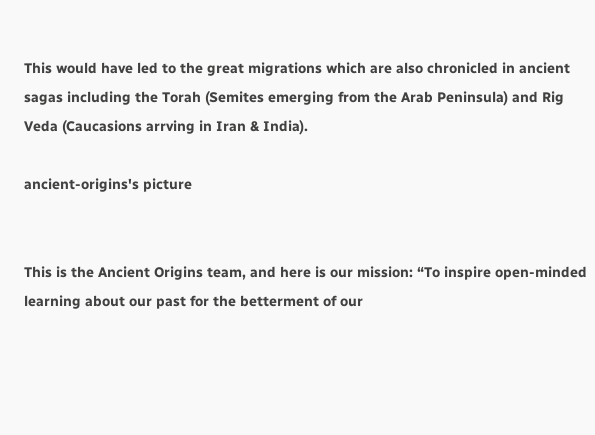This would have led to the great migrations which are also chronicled in ancient sagas including the Torah (Semites emerging from the Arab Peninsula) and Rig Veda (Caucasions arrving in Iran & India).

ancient-origins's picture


This is the Ancient Origins team, and here is our mission: “To inspire open-minded learning about our past for the betterment of our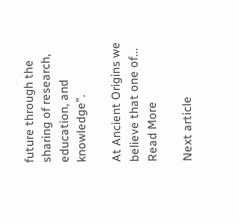future through the sharing of research, education, and knowledge”.

At Ancient Origins we believe that one of... Read More

Next article